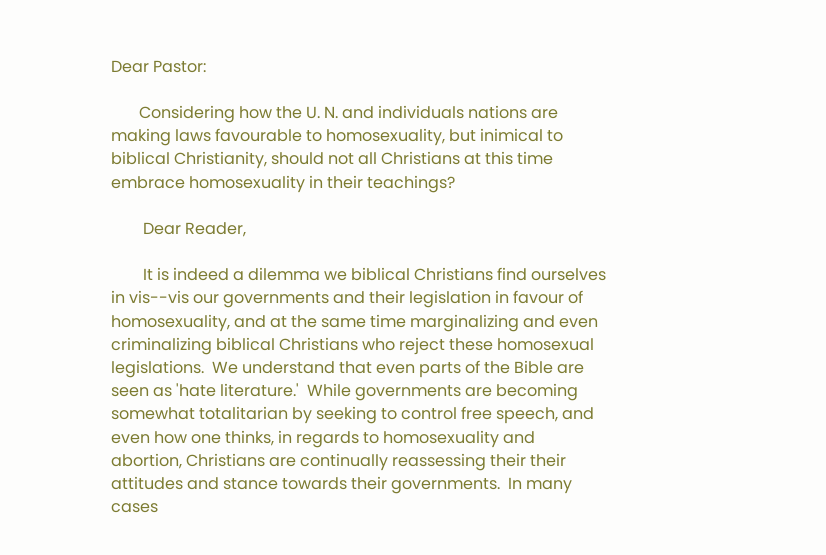Dear Pastor:

       Considering how the U. N. and individuals nations are making laws favourable to homosexuality, but inimical to biblical Christianity, should not all Christians at this time embrace homosexuality in their teachings?

        Dear Reader,

        It is indeed a dilemma we biblical Christians find ourselves in vis--vis our governments and their legislation in favour of homosexuality, and at the same time marginalizing and even criminalizing biblical Christians who reject these homosexual legislations.  We understand that even parts of the Bible are seen as 'hate literature.'  While governments are becoming somewhat totalitarian by seeking to control free speech, and even how one thinks, in regards to homosexuality and abortion, Christians are continually reassessing their their attitudes and stance towards their governments.  In many cases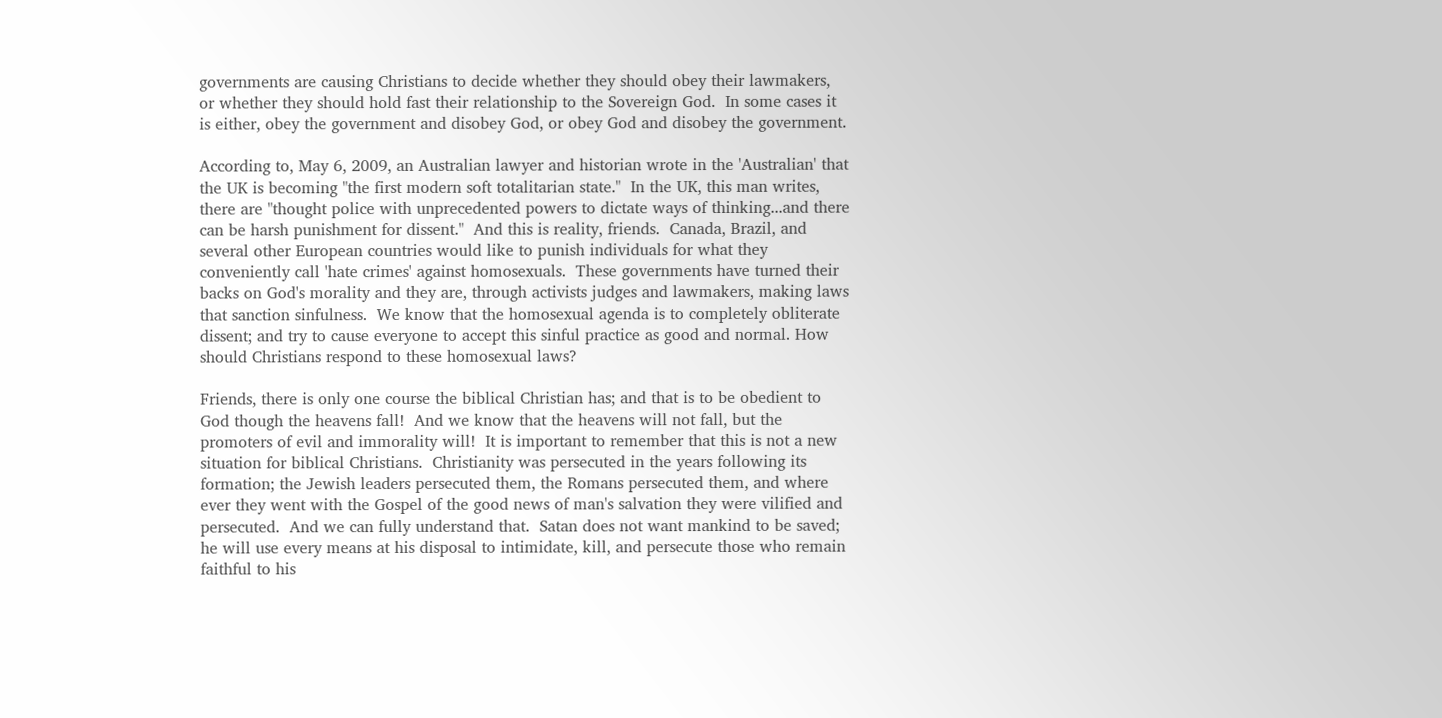governments are causing Christians to decide whether they should obey their lawmakers, or whether they should hold fast their relationship to the Sovereign God.  In some cases it is either, obey the government and disobey God, or obey God and disobey the government.

According to, May 6, 2009, an Australian lawyer and historian wrote in the 'Australian' that the UK is becoming "the first modern soft totalitarian state."  In the UK, this man writes, there are "thought police with unprecedented powers to dictate ways of thinking...and there can be harsh punishment for dissent."  And this is reality, friends.  Canada, Brazil, and several other European countries would like to punish individuals for what they conveniently call 'hate crimes' against homosexuals.  These governments have turned their backs on God's morality and they are, through activists judges and lawmakers, making laws that sanction sinfulness.  We know that the homosexual agenda is to completely obliterate dissent; and try to cause everyone to accept this sinful practice as good and normal. How should Christians respond to these homosexual laws?

Friends, there is only one course the biblical Christian has; and that is to be obedient to God though the heavens fall!  And we know that the heavens will not fall, but the promoters of evil and immorality will!  It is important to remember that this is not a new situation for biblical Christians.  Christianity was persecuted in the years following its formation; the Jewish leaders persecuted them, the Romans persecuted them, and where ever they went with the Gospel of the good news of man's salvation they were vilified and persecuted.  And we can fully understand that.  Satan does not want mankind to be saved; he will use every means at his disposal to intimidate, kill, and persecute those who remain faithful to his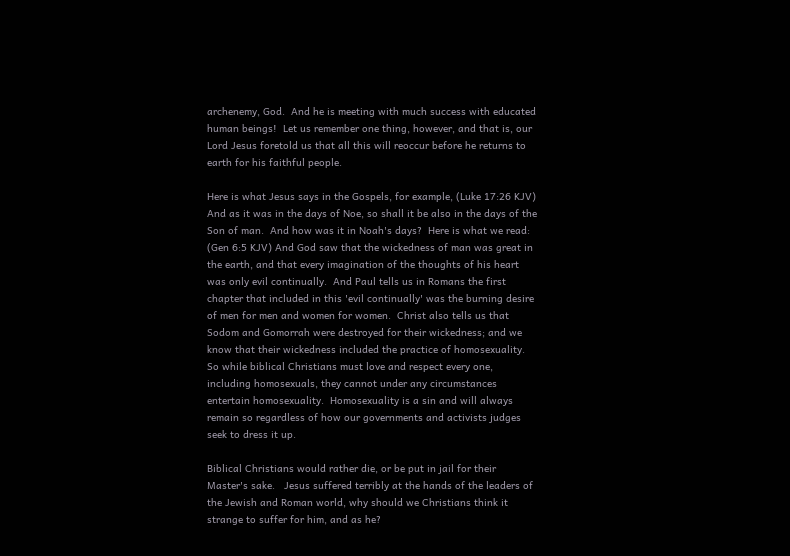archenemy, God.  And he is meeting with much success with educated human beings!  Let us remember one thing, however, and that is, our Lord Jesus foretold us that all this will reoccur before he returns to earth for his faithful people.

Here is what Jesus says in the Gospels, for example, (Luke 17:26 KJV) And as it was in the days of Noe, so shall it be also in the days of the Son of man.  And how was it in Noah's days?  Here is what we read: (Gen 6:5 KJV) And God saw that the wickedness of man was great in the earth, and that every imagination of the thoughts of his heart was only evil continually.  And Paul tells us in Romans the first chapter that included in this 'evil continually' was the burning desire of men for men and women for women.  Christ also tells us that Sodom and Gomorrah were destroyed for their wickedness; and we know that their wickedness included the practice of homosexuality.  So while biblical Christians must love and respect every one, including homosexuals, they cannot under any circumstances entertain homosexuality.  Homosexuality is a sin and will always remain so regardless of how our governments and activists judges seek to dress it up.

Biblical Christians would rather die, or be put in jail for their Master's sake.   Jesus suffered terribly at the hands of the leaders of the Jewish and Roman world, why should we Christians think it strange to suffer for him, and as he?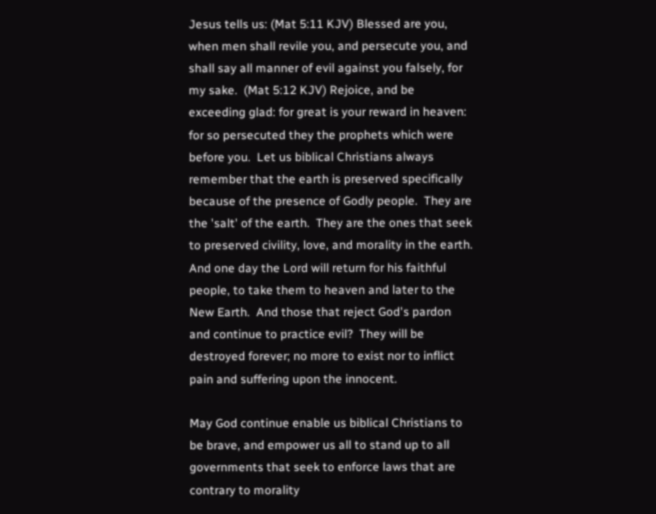Jesus tells us: (Mat 5:11 KJV) Blessed are you, when men shall revile you, and persecute you, and shall say all manner of evil against you falsely, for my sake.  (Mat 5:12 KJV) Rejoice, and be exceeding glad: for great is your reward in heaven: for so persecuted they the prophets which were before you.  Let us biblical Christians always remember that the earth is preserved specifically because of the presence of Godly people.  They are the 'salt' of the earth.  They are the ones that seek to preserved civility, love, and morality in the earth.  And one day the Lord will return for his faithful people, to take them to heaven and later to the New Earth.  And those that reject God's pardon and continue to practice evil?  They will be destroyed forever; no more to exist nor to inflict pain and suffering upon the innocent.

May God continue enable us biblical Christians to be brave, and empower us all to stand up to all governments that seek to enforce laws that are contrary to morality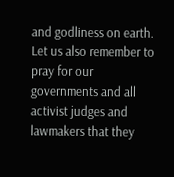and godliness on earth.  Let us also remember to pray for our governments and all activist judges and lawmakers that they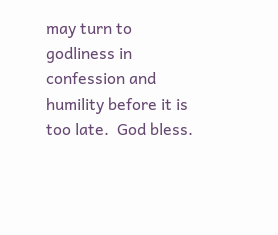may turn to godliness in confession and humility before it is too late.  God bless.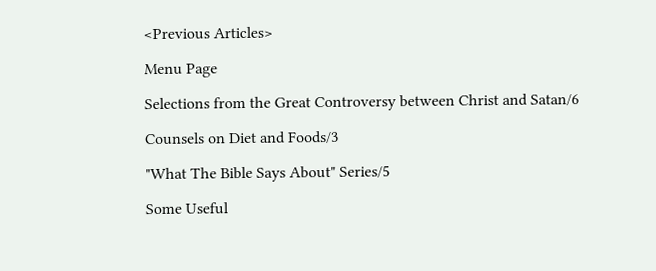<Previous Articles>

Menu Page

Selections from the Great Controversy between Christ and Satan/6

Counsels on Diet and Foods/3

"What The Bible Says About" Series/5

Some Useful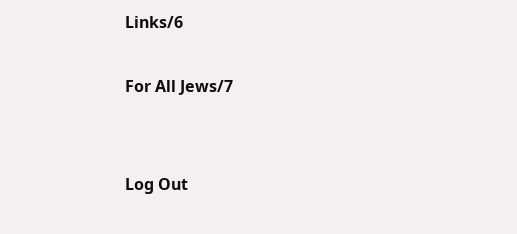Links/6

For All Jews/7


Log Out